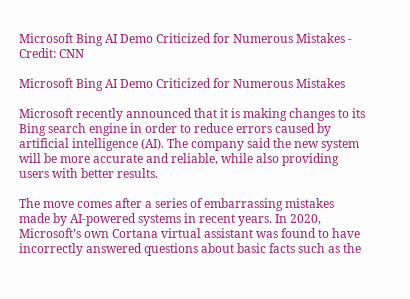Microsoft Bing AI Demo Criticized for Numerous Mistakes - Credit: CNN

Microsoft Bing AI Demo Criticized for Numerous Mistakes

Microsoft recently announced that it is making changes to its Bing search engine in order to reduce errors caused by artificial intelligence (AI). The company said the new system will be more accurate and reliable, while also providing users with better results.

The move comes after a series of embarrassing mistakes made by AI-powered systems in recent years. In 2020, Microsoft’s own Cortana virtual assistant was found to have incorrectly answered questions about basic facts such as the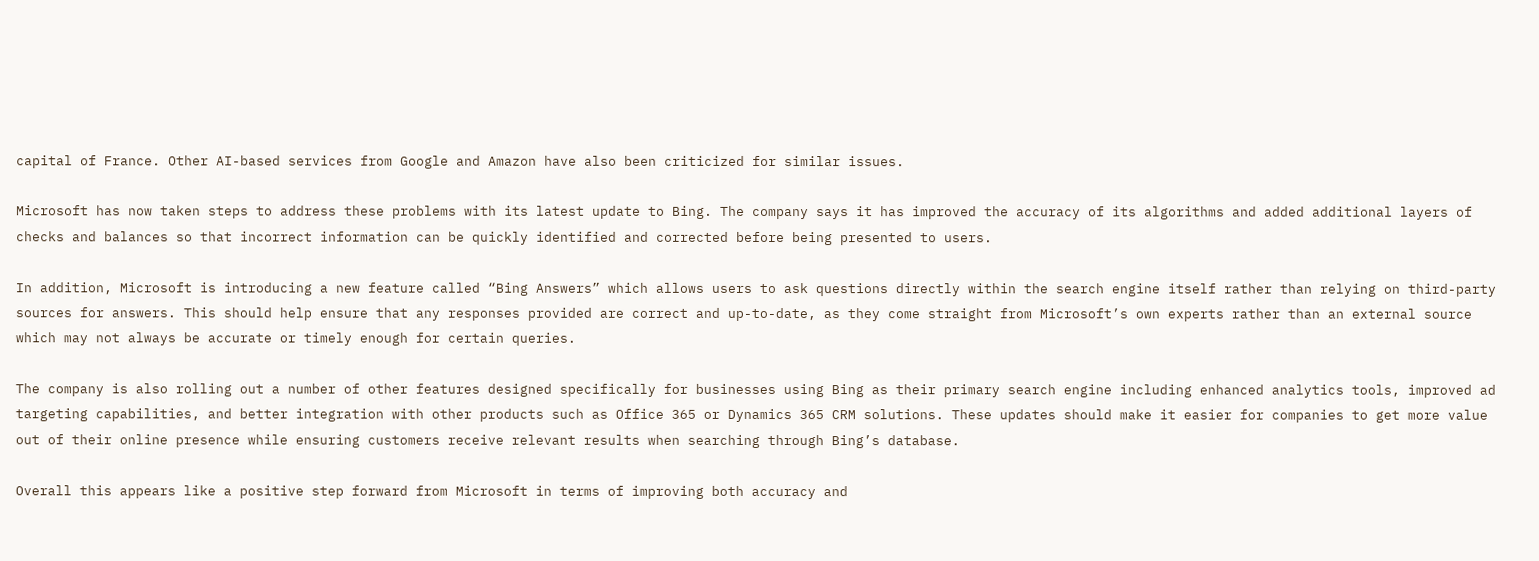capital of France. Other AI-based services from Google and Amazon have also been criticized for similar issues.

Microsoft has now taken steps to address these problems with its latest update to Bing. The company says it has improved the accuracy of its algorithms and added additional layers of checks and balances so that incorrect information can be quickly identified and corrected before being presented to users.

In addition, Microsoft is introducing a new feature called “Bing Answers” which allows users to ask questions directly within the search engine itself rather than relying on third-party sources for answers. This should help ensure that any responses provided are correct and up-to-date, as they come straight from Microsoft’s own experts rather than an external source which may not always be accurate or timely enough for certain queries.

The company is also rolling out a number of other features designed specifically for businesses using Bing as their primary search engine including enhanced analytics tools, improved ad targeting capabilities, and better integration with other products such as Office 365 or Dynamics 365 CRM solutions. These updates should make it easier for companies to get more value out of their online presence while ensuring customers receive relevant results when searching through Bing’s database.

Overall this appears like a positive step forward from Microsoft in terms of improving both accuracy and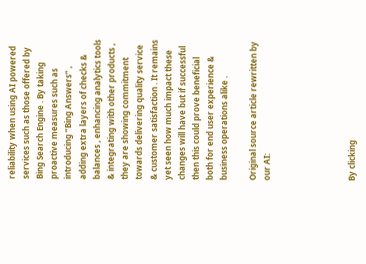reliability when using AI powered services such as those offered by Bing Search Engine . By taking proactive measures such as introducing “Bing Answers” , adding extra layers of checks & balances , enhancing analytics tools & integrating with other products , they are showing commitment towards delivering quality service & customer satisfaction . It remains yet seen how much impact these changes will have but if successful then this could prove beneficial both for end user experience & business operations alike .

Original source article rewritten by our AI:





By clicking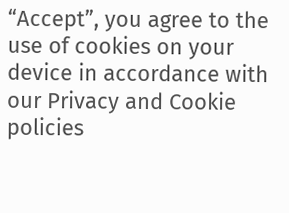“Accept”, you agree to the use of cookies on your device in accordance with our Privacy and Cookie policies